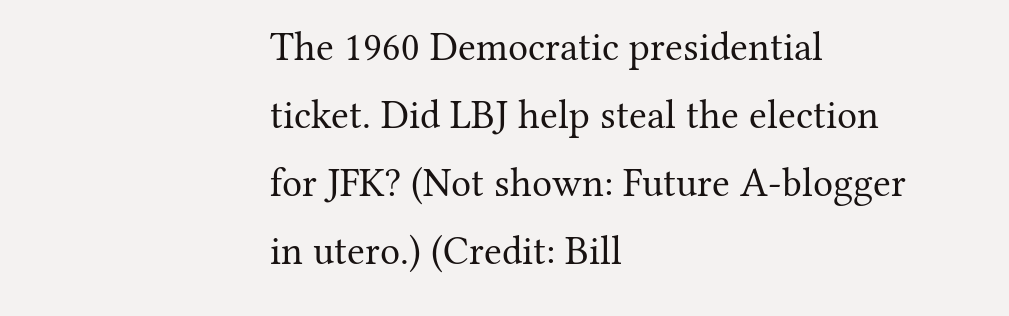The 1960 Democratic presidential ticket. Did LBJ help steal the election for JFK? (Not shown: Future A-blogger in utero.) (Credit: Bill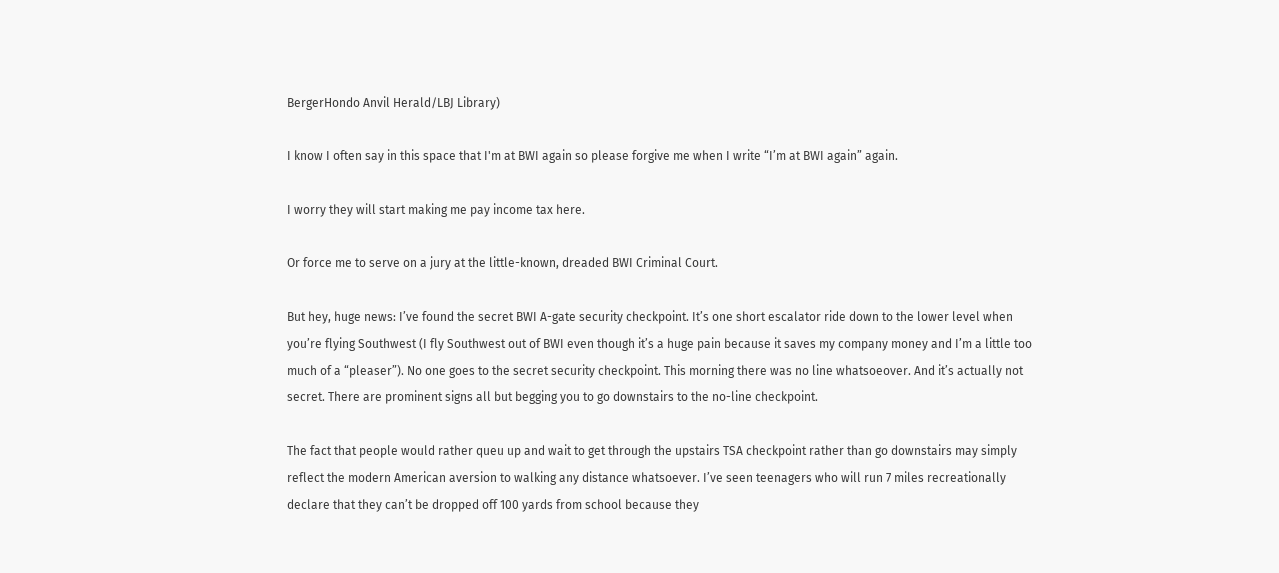BergerHondo Anvil Herald/LBJ Library)

I know I often say in this space that I'm at BWI again so please forgive me when I write “I’m at BWI again” again.

I worry they will start making me pay income tax here.

Or force me to serve on a jury at the little-known, dreaded BWI Criminal Court.

But hey, huge news: I’ve found the secret BWI A-gate security checkpoint. It’s one short escalator ride down to the lower level when you’re flying Southwest (I fly Southwest out of BWI even though it’s a huge pain because it saves my company money and I’m a little too much of a “pleaser”). No one goes to the secret security checkpoint. This morning there was no line whatsoeover. And it’s actually not secret. There are prominent signs all but begging you to go downstairs to the no-line checkpoint.

The fact that people would rather queu up and wait to get through the upstairs TSA checkpoint rather than go downstairs may simply reflect the modern American aversion to walking any distance whatsoever. I’ve seen teenagers who will run 7 miles recreationally declare that they can’t be dropped off 100 yards from school because they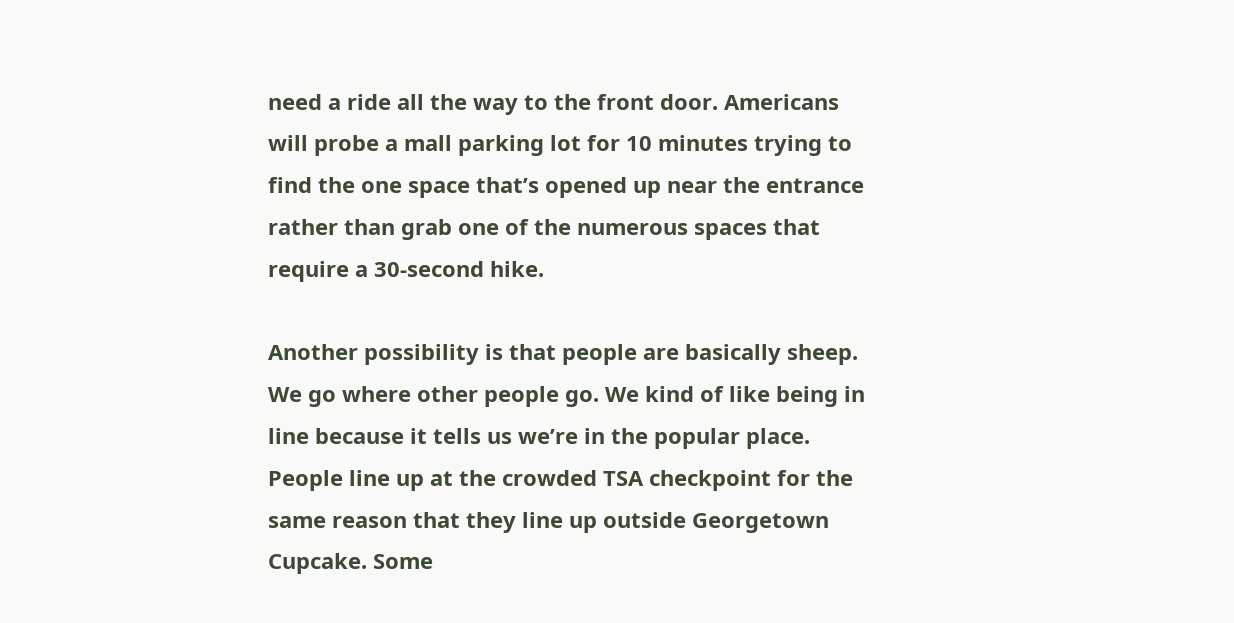need a ride all the way to the front door. Americans will probe a mall parking lot for 10 minutes trying to find the one space that’s opened up near the entrance rather than grab one of the numerous spaces that require a 30-second hike.

Another possibility is that people are basically sheep. We go where other people go. We kind of like being in line because it tells us we’re in the popular place. People line up at the crowded TSA checkpoint for the same reason that they line up outside Georgetown Cupcake. Some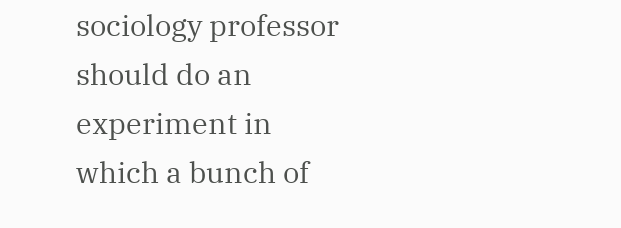sociology professor should do an experiment in which a bunch of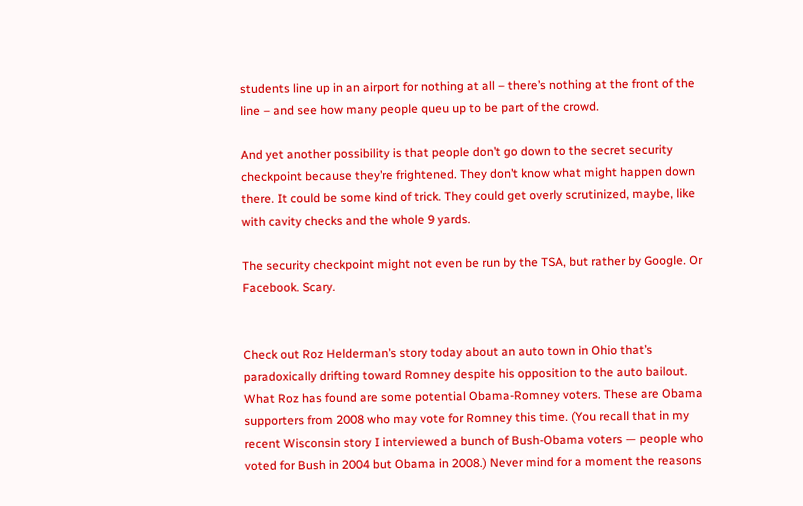students line up in an airport for nothing at all – there’s nothing at the front of the line – and see how many people queu up to be part of the crowd.

And yet another possibility is that people don’t go down to the secret security checkpoint because they’re frightened. They don’t know what might happen down there. It could be some kind of trick. They could get overly scrutinized, maybe, like with cavity checks and the whole 9 yards.

The security checkpoint might not even be run by the TSA, but rather by Google. Or Facebook. Scary.


Check out Roz Helderman’s story today about an auto town in Ohio that’s paradoxically drifting toward Romney despite his opposition to the auto bailout. What Roz has found are some potential Obama-Romney voters. These are Obama supporters from 2008 who may vote for Romney this time. (You recall that in my recent Wisconsin story I interviewed a bunch of Bush-Obama voters — people who voted for Bush in 2004 but Obama in 2008.) Never mind for a moment the reasons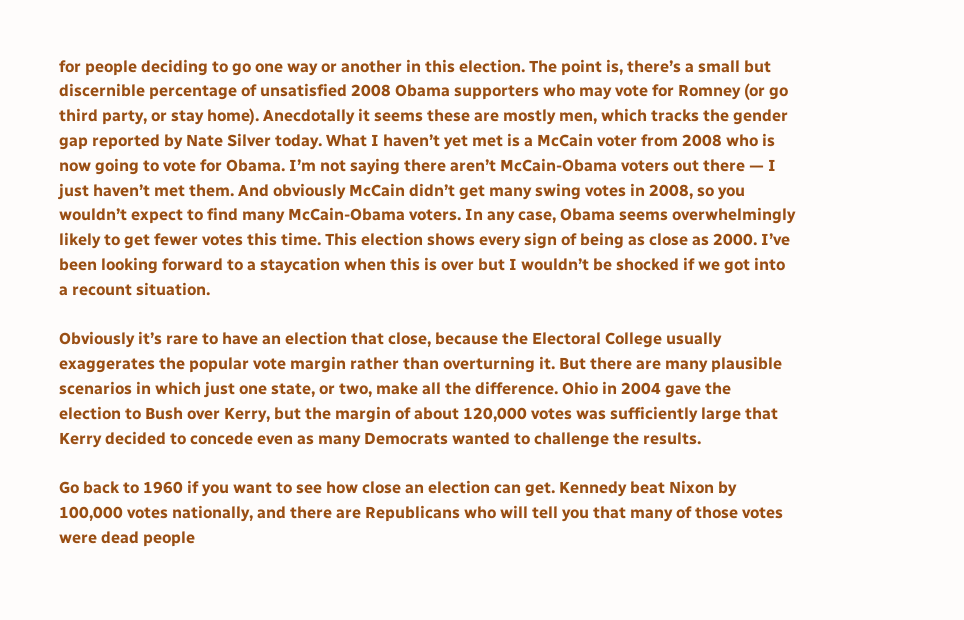for people deciding to go one way or another in this election. The point is, there’s a small but discernible percentage of unsatisfied 2008 Obama supporters who may vote for Romney (or go third party, or stay home). Anecdotally it seems these are mostly men, which tracks the gender gap reported by Nate Silver today. What I haven’t yet met is a McCain voter from 2008 who is now going to vote for Obama. I’m not saying there aren’t McCain-Obama voters out there — I just haven’t met them. And obviously McCain didn’t get many swing votes in 2008, so you wouldn’t expect to find many McCain-Obama voters. In any case, Obama seems overwhelmingly likely to get fewer votes this time. This election shows every sign of being as close as 2000. I’ve been looking forward to a staycation when this is over but I wouldn’t be shocked if we got into a recount situation.

Obviously it’s rare to have an election that close, because the Electoral College usually exaggerates the popular vote margin rather than overturning it. But there are many plausible scenarios in which just one state, or two, make all the difference. Ohio in 2004 gave the election to Bush over Kerry, but the margin of about 120,000 votes was sufficiently large that Kerry decided to concede even as many Democrats wanted to challenge the results.

Go back to 1960 if you want to see how close an election can get. Kennedy beat Nixon by 100,000 votes nationally, and there are Republicans who will tell you that many of those votes were dead people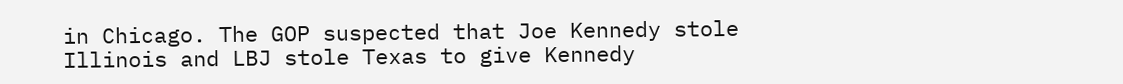in Chicago. The GOP suspected that Joe Kennedy stole Illinois and LBJ stole Texas to give Kennedy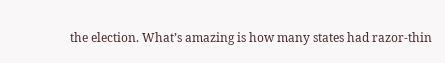the election. What’s amazing is how many states had razor-thin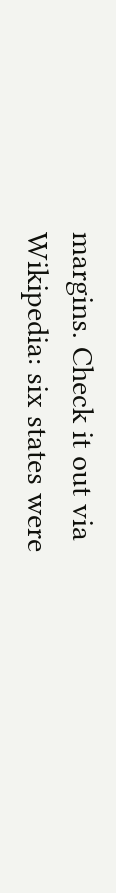margins. Check it out via Wikipedia: six states were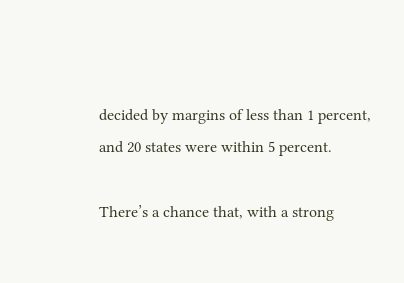decided by margins of less than 1 percent, and 20 states were within 5 percent.

There’s a chance that, with a strong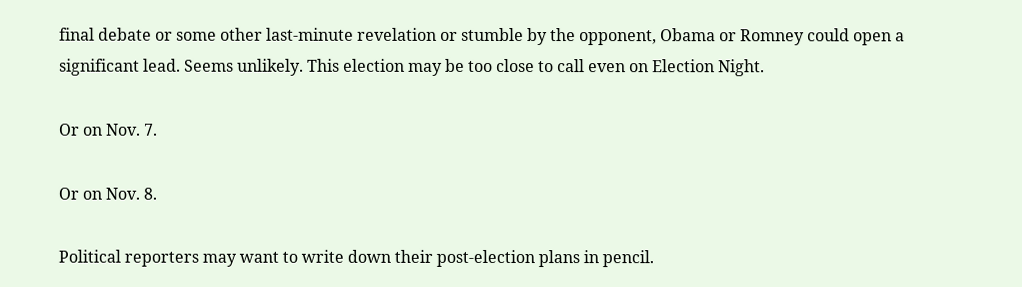final debate or some other last-minute revelation or stumble by the opponent, Obama or Romney could open a significant lead. Seems unlikely. This election may be too close to call even on Election Night.

Or on Nov. 7.

Or on Nov. 8.

Political reporters may want to write down their post-election plans in pencil.